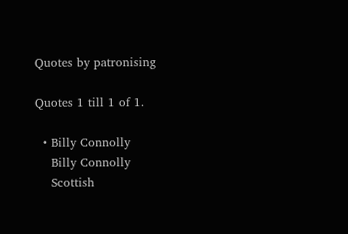Quotes by patronising

Quotes 1 till 1 of 1.

  • Billy Connolly
    Billy Connolly
    Scottish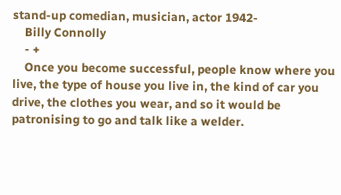stand-up comedian, musician, actor 1942-
    Billy Connolly
    - +
    Once you become successful, people know where you live, the type of house you live in, the kind of car you drive, the clothes you wear, and so it would be patronising to go and talk like a welder.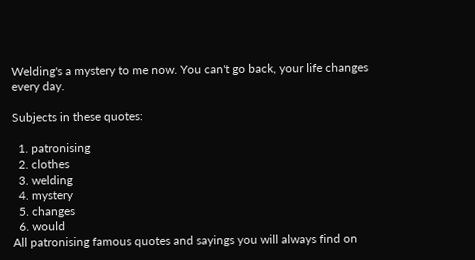Welding's a mystery to me now. You can't go back, your life changes every day.

Subjects in these quotes:

  1. patronising
  2. clothes
  3. welding
  4. mystery
  5. changes
  6. would
All patronising famous quotes and sayings you will always find on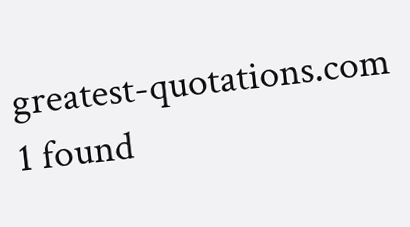greatest-quotations.com 1 found